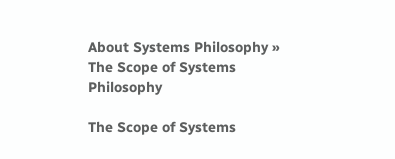About Systems Philosophy » The Scope of Systems Philosophy

The Scope of Systems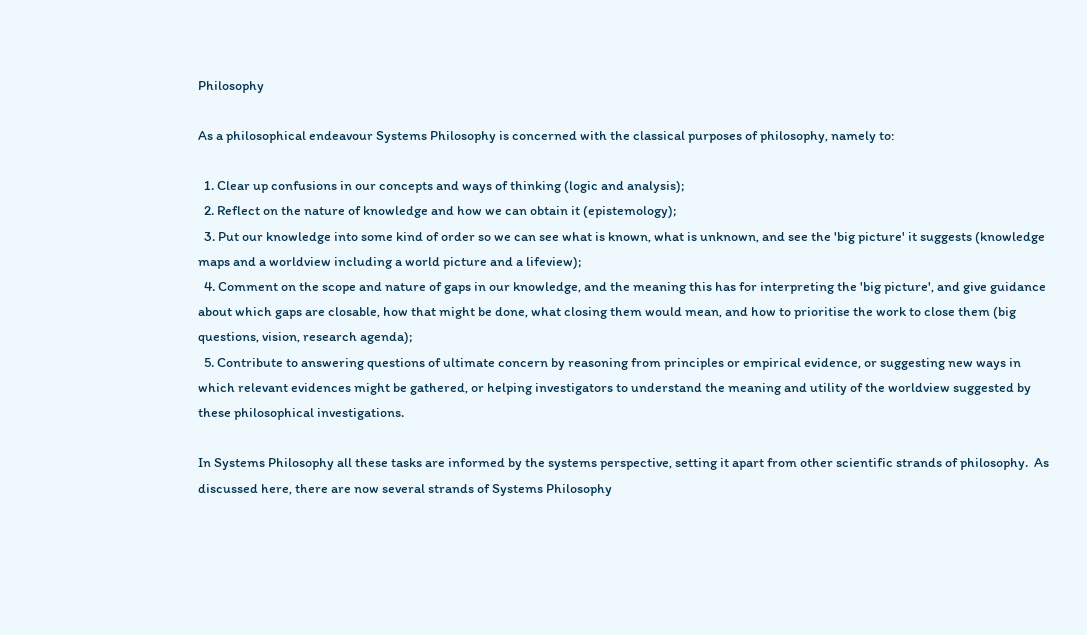Philosophy

As a philosophical endeavour Systems Philosophy is concerned with the classical purposes of philosophy, namely to:

  1. Clear up confusions in our concepts and ways of thinking (logic and analysis);
  2. Reflect on the nature of knowledge and how we can obtain it (epistemology);
  3. Put our knowledge into some kind of order so we can see what is known, what is unknown, and see the 'big picture' it suggests (knowledge maps and a worldview including a world picture and a lifeview);
  4. Comment on the scope and nature of gaps in our knowledge, and the meaning this has for interpreting the 'big picture', and give guidance about which gaps are closable, how that might be done, what closing them would mean, and how to prioritise the work to close them (big questions, vision, research agenda);
  5. Contribute to answering questions of ultimate concern by reasoning from principles or empirical evidence, or suggesting new ways in which relevant evidences might be gathered, or helping investigators to understand the meaning and utility of the worldview suggested by these philosophical investigations.

In Systems Philosophy all these tasks are informed by the systems perspective, setting it apart from other scientific strands of philosophy.  As discussed here, there are now several strands of Systems Philosophy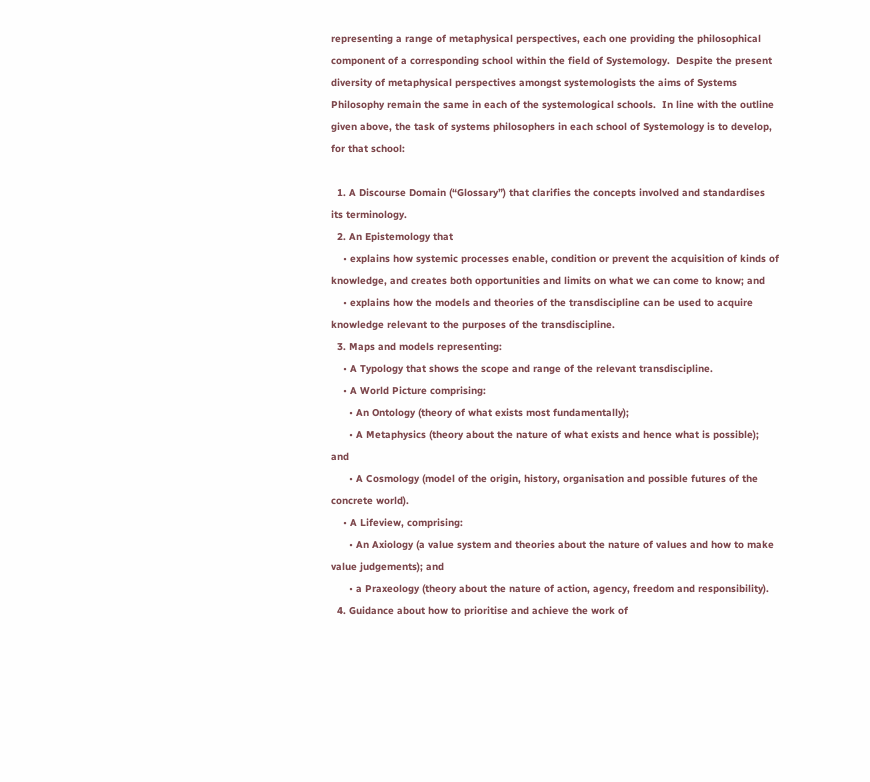representing a range of metaphysical perspectives, each one providing the philosophical component of a corresponding school within the field of Systemology.  Despite the present diversity of metaphysical perspectives amongst systemologists the aims of Systems Philosophy remain the same in each of the systemological schools.  In line with the outline given above, the task of systems philosophers in each school of Systemology is to develop, for that school:

  1. A Discourse Domain (“Glossary”) that clarifies the concepts involved and standardises its terminology.
  2. An Epistemology that
    • explains how systemic processes enable, condition or prevent the acquisition of kinds of knowledge, and creates both opportunities and limits on what we can come to know; and
    • explains how the models and theories of the transdiscipline can be used to acquire knowledge relevant to the purposes of the transdiscipline.
  3. Maps and models representing:
    • A Typology that shows the scope and range of the relevant transdiscipline.
    • A World Picture comprising:
      • An Ontology (theory of what exists most fundamentally);
      • A Metaphysics (theory about the nature of what exists and hence what is possible); and
      • A Cosmology (model of the origin, history, organisation and possible futures of the concrete world).
    • A Lifeview, comprising:
      • An Axiology (a value system and theories about the nature of values and how to make value judgements); and
      • a Praxeology (theory about the nature of action, agency, freedom and responsibility).
  4. Guidance about how to prioritise and achieve the work of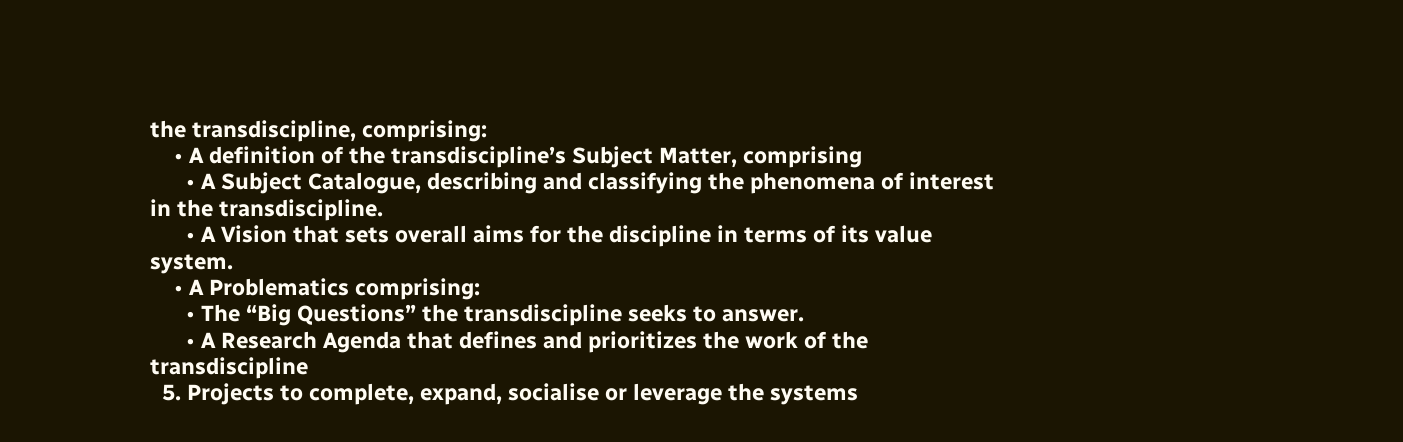the transdiscipline, comprising:
    • A definition of the transdiscipline’s Subject Matter, comprising
      • A Subject Catalogue, describing and classifying the phenomena of interest in the transdiscipline.
      • A Vision that sets overall aims for the discipline in terms of its value system.
    • A Problematics comprising:
      • The “Big Questions” the transdiscipline seeks to answer.
      • A Research Agenda that defines and prioritizes the work of the transdiscipline
  5. Projects to complete, expand, socialise or leverage the systems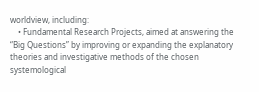worldview, including:
    • Fundamental Research Projects, aimed at answering the “Big Questions” by improving or expanding the explanatory theories and investigative methods of the chosen systemological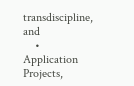transdiscipline, and
    • Application Projects,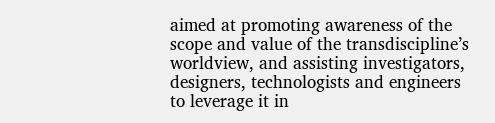aimed at promoting awareness of the scope and value of the transdiscipline’s worldview, and assisting investigators, designers, technologists and engineers to leverage it in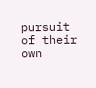pursuit of their own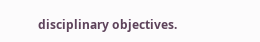disciplinary objectives.